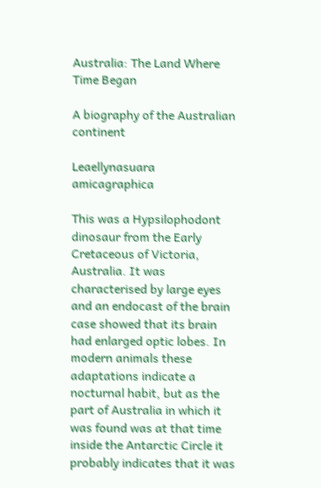Australia: The Land Where Time Began

A biography of the Australian continent

Leaellynasuara amicagraphica

This was a Hypsilophodont dinosaur from the Early Cretaceous of Victoria, Australia. It was characterised by large eyes and an endocast of the brain case showed that its brain  had enlarged optic lobes. In modern animals these adaptations indicate a nocturnal habit, but as the part of Australia in which it was found was at that time inside the Antarctic Circle it probably indicates that it was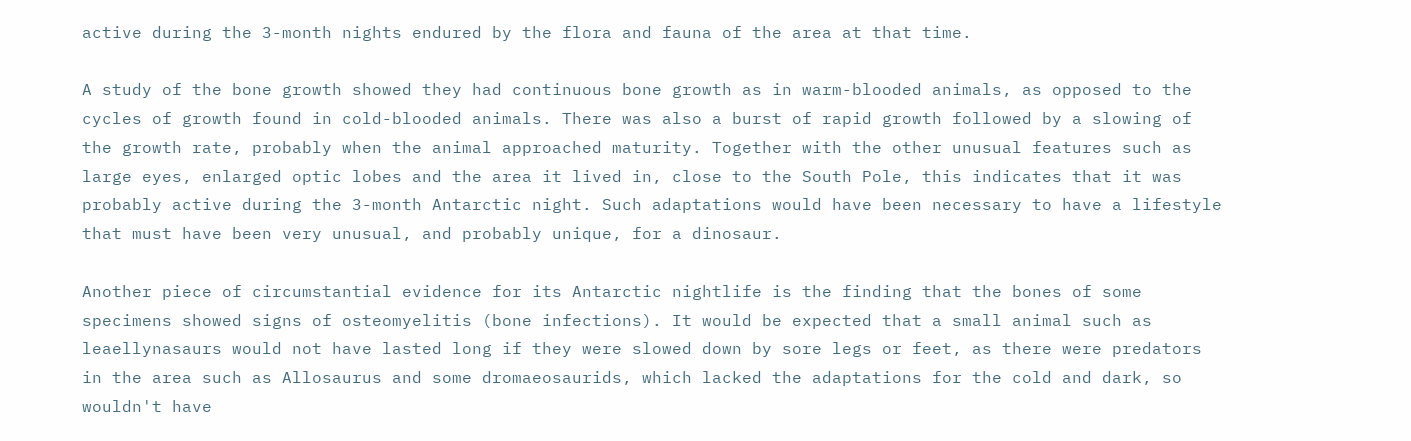active during the 3-month nights endured by the flora and fauna of the area at that time.

A study of the bone growth showed they had continuous bone growth as in warm-blooded animals, as opposed to the cycles of growth found in cold-blooded animals. There was also a burst of rapid growth followed by a slowing of the growth rate, probably when the animal approached maturity. Together with the other unusual features such as large eyes, enlarged optic lobes and the area it lived in, close to the South Pole, this indicates that it was probably active during the 3-month Antarctic night. Such adaptations would have been necessary to have a lifestyle that must have been very unusual, and probably unique, for a dinosaur.

Another piece of circumstantial evidence for its Antarctic nightlife is the finding that the bones of some specimens showed signs of osteomyelitis (bone infections). It would be expected that a small animal such as leaellynasaurs would not have lasted long if they were slowed down by sore legs or feet, as there were predators in the area such as Allosaurus and some dromaeosaurids, which lacked the adaptations for the cold and dark, so wouldn't have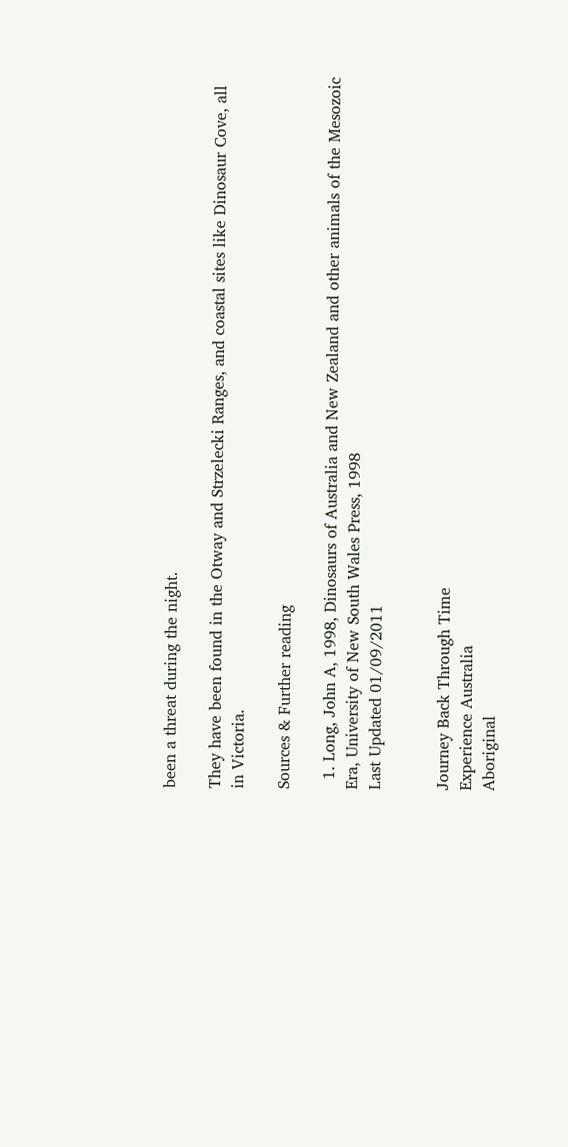been a threat during the night.

They have been found in the Otway and Strzelecki Ranges, and coastal sites like Dinosaur Cove, all in Victoria.

Sources & Further reading

  1. Long, John A, 1998, Dinosaurs of Australia and New Zealand and other animals of the Mesozoic Era, University of New South Wales Press, 1998
Last Updated 01/09/2011


Journey Back Through Time
Experience Australia
Aboriginal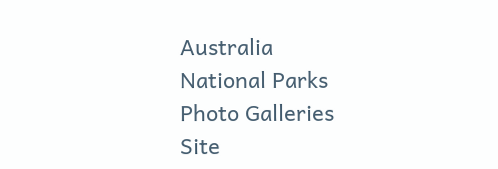Australia
National Parks
Photo Galleries
Site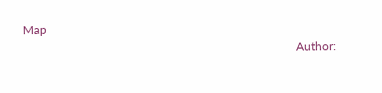Map
                                                                                           Author: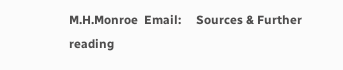M.H.Monroe  Email:     Sources & Further reading